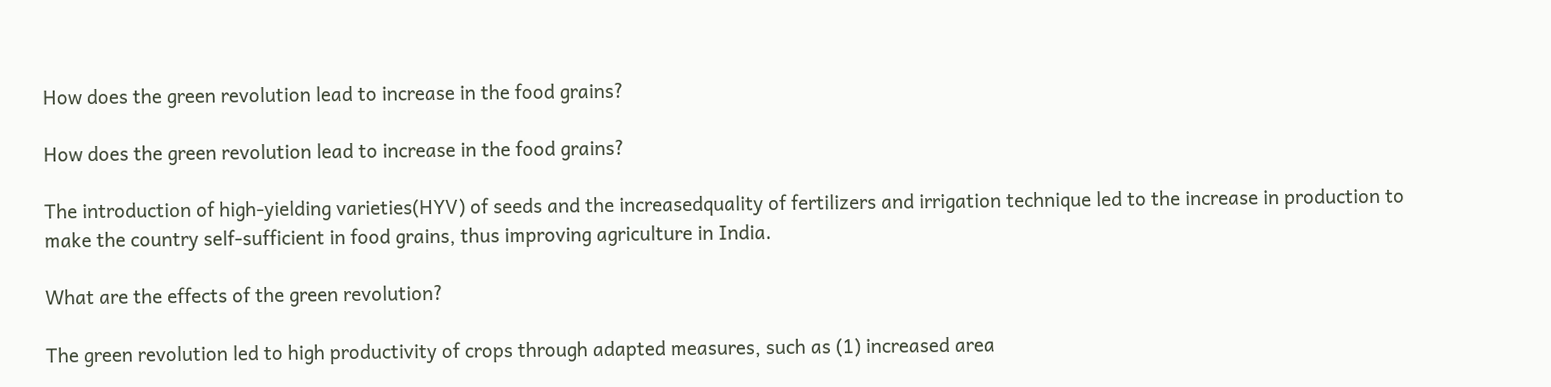How does the green revolution lead to increase in the food grains?

How does the green revolution lead to increase in the food grains?

The introduction of high-yielding varieties(HYV) of seeds and the increasedquality of fertilizers and irrigation technique led to the increase in production to make the country self-sufficient in food grains, thus improving agriculture in India.

What are the effects of the green revolution?

The green revolution led to high productivity of crops through adapted measures, such as (1) increased area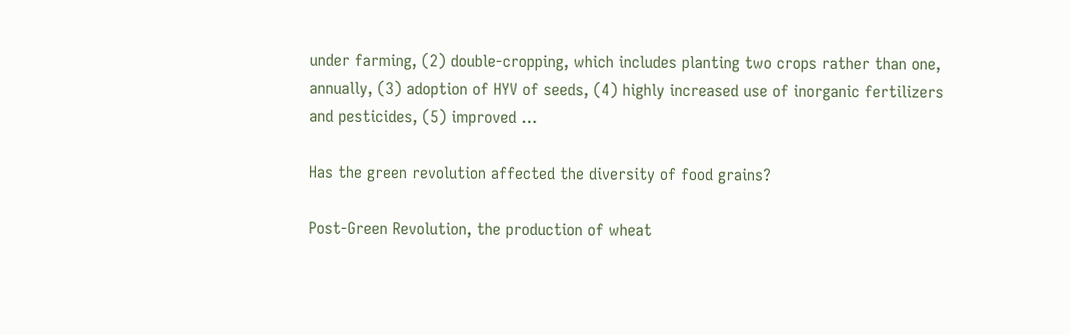under farming, (2) double-cropping, which includes planting two crops rather than one, annually, (3) adoption of HYV of seeds, (4) highly increased use of inorganic fertilizers and pesticides, (5) improved …

Has the green revolution affected the diversity of food grains?

Post-Green Revolution, the production of wheat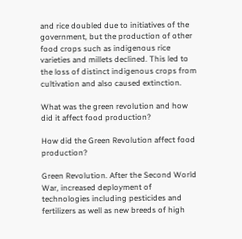and rice doubled due to initiatives of the government, but the production of other food crops such as indigenous rice varieties and millets declined. This led to the loss of distinct indigenous crops from cultivation and also caused extinction.

What was the green revolution and how did it affect food production?

How did the Green Revolution affect food production?

Green Revolution. After the Second World War, increased deployment of technologies including pesticides and fertilizers as well as new breeds of high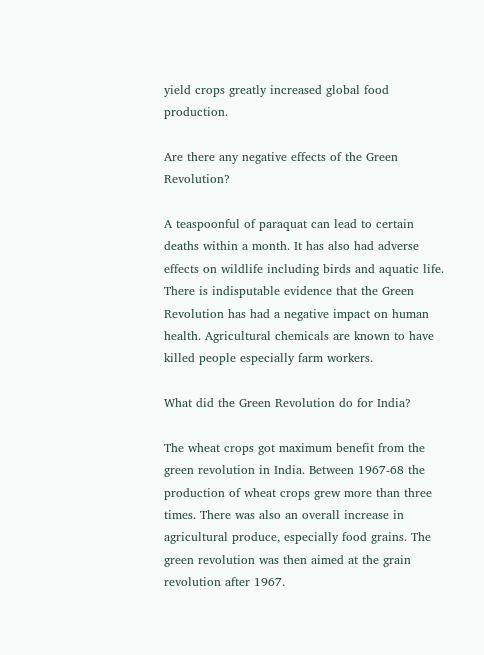yield crops greatly increased global food production.

Are there any negative effects of the Green Revolution?

A teaspoonful of paraquat can lead to certain deaths within a month. It has also had adverse effects on wildlife including birds and aquatic life. There is indisputable evidence that the Green Revolution has had a negative impact on human health. Agricultural chemicals are known to have killed people especially farm workers.

What did the Green Revolution do for India?

The wheat crops got maximum benefit from the green revolution in India. Between 1967-68 the production of wheat crops grew more than three times. There was also an overall increase in agricultural produce, especially food grains. The green revolution was then aimed at the grain revolution after 1967.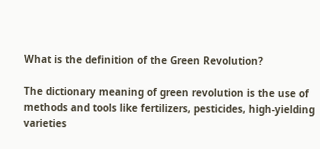What is the definition of the Green Revolution?

The dictionary meaning of green revolution is the use of methods and tools like fertilizers, pesticides, high-yielding varieties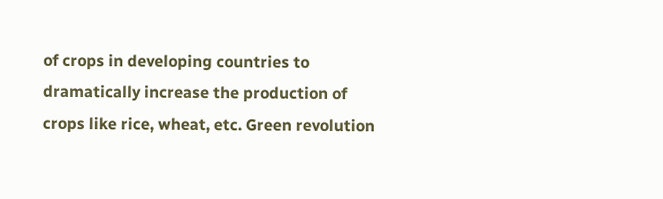of crops in developing countries to dramatically increase the production of crops like rice, wheat, etc. Green revolution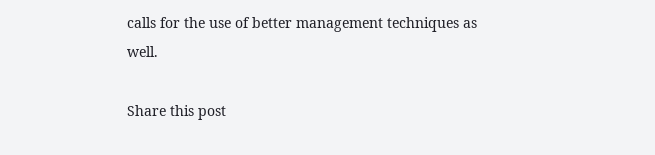calls for the use of better management techniques as well.

Share this post